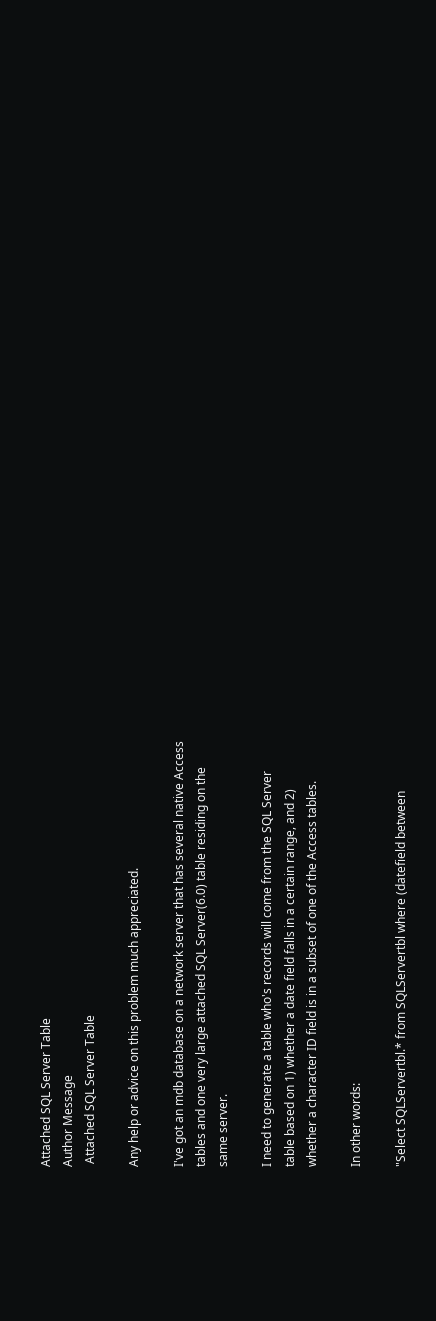Attached SQL Server Table
Author Message
 Attached SQL Server Table

Any help or advice on this problem much appreciated.

I've got an mdb database on a network server that has several native Access
tables and one very large attached SQL Server(6.0) table residing on the
same server.

I need to generate a table who's records will come from the SQL Server
table based on 1) whether a date field falls in a certain range, and 2)
whether a character ID field is in a subset of one of the Access tables.

In other words:

"Select SQLServertbl.* from SQLServertbl where (datefield between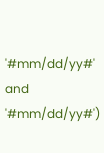'#mm/dd/yy#' and '#mm/dd/yy#')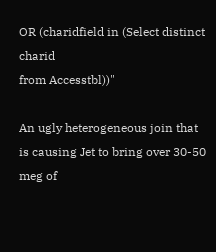OR (charidfield in (Select distinct charid
from Accesstbl))"

An ugly heterogeneous join that is causing Jet to bring over 30-50 meg of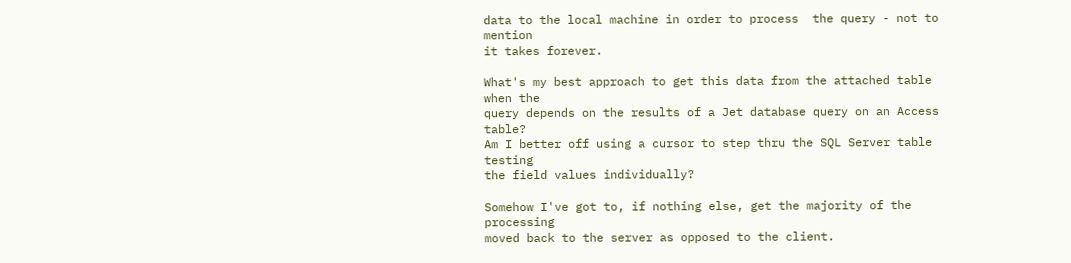data to the local machine in order to process  the query - not to mention
it takes forever.

What's my best approach to get this data from the attached table when the
query depends on the results of a Jet database query on an Access table?
Am I better off using a cursor to step thru the SQL Server table testing
the field values individually?

Somehow I've got to, if nothing else, get the majority of the processing
moved back to the server as opposed to the client.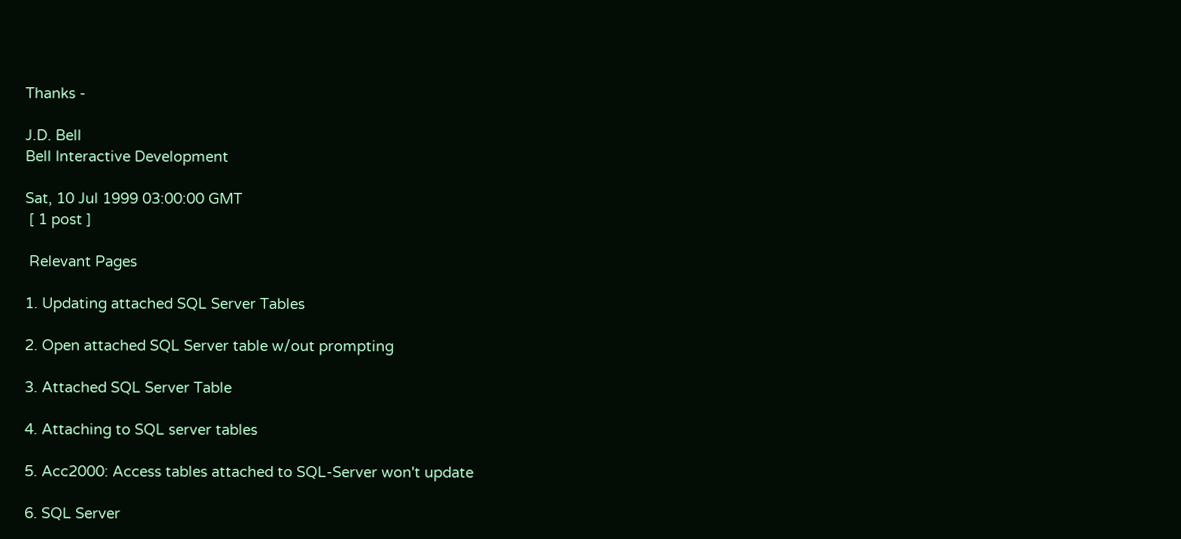Thanks -

J.D. Bell
Bell Interactive Development

Sat, 10 Jul 1999 03:00:00 GMT
 [ 1 post ]

 Relevant Pages

1. Updating attached SQL Server Tables

2. Open attached SQL Server table w/out prompting

3. Attached SQL Server Table

4. Attaching to SQL server tables

5. Acc2000: Access tables attached to SQL-Server won't update

6. SQL Server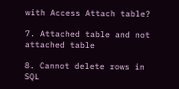with Access Attach table?

7. Attached table and not attached table

8. Cannot delete rows in SQL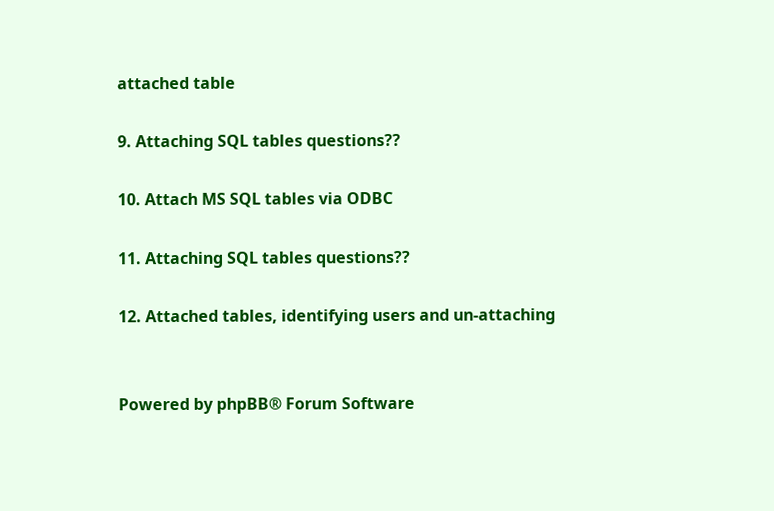attached table

9. Attaching SQL tables questions??

10. Attach MS SQL tables via ODBC

11. Attaching SQL tables questions??

12. Attached tables, identifying users and un-attaching


Powered by phpBB® Forum Software